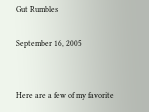Gut Rumbles

September 16, 2005


Here are a few of my favorite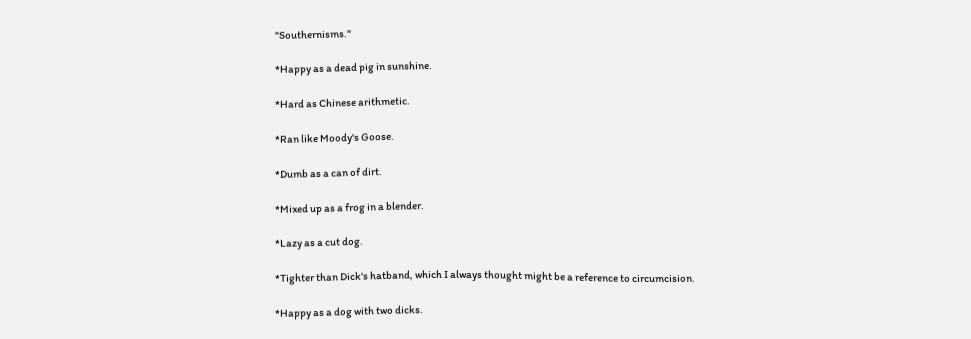"Southernisms."

*Happy as a dead pig in sunshine.

*Hard as Chinese arithmetic.

*Ran like Moody's Goose.

*Dumb as a can of dirt.

*Mixed up as a frog in a blender.

*Lazy as a cut dog.

*Tighter than Dick's hatband, which I always thought might be a reference to circumcision.

*Happy as a dog with two dicks.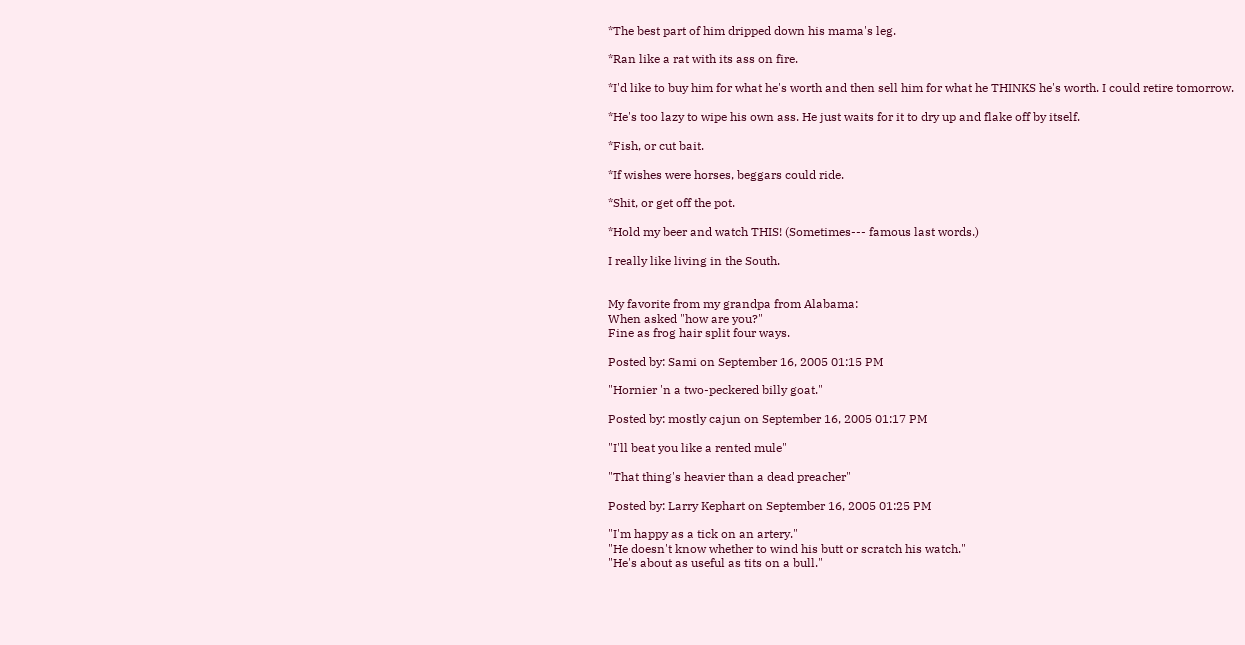*The best part of him dripped down his mama's leg.

*Ran like a rat with its ass on fire.

*I'd like to buy him for what he's worth and then sell him for what he THINKS he's worth. I could retire tomorrow.

*He's too lazy to wipe his own ass. He just waits for it to dry up and flake off by itself.

*Fish, or cut bait.

*If wishes were horses, beggars could ride.

*Shit, or get off the pot.

*Hold my beer and watch THIS! (Sometimes--- famous last words.)

I really like living in the South.


My favorite from my grandpa from Alabama:
When asked "how are you?"
Fine as frog hair split four ways.

Posted by: Sami on September 16, 2005 01:15 PM

"Hornier 'n a two-peckered billy goat."

Posted by: mostly cajun on September 16, 2005 01:17 PM

"I'll beat you like a rented mule"

"That thing's heavier than a dead preacher"

Posted by: Larry Kephart on September 16, 2005 01:25 PM

"I'm happy as a tick on an artery."
"He doesn't know whether to wind his butt or scratch his watch."
"He's about as useful as tits on a bull."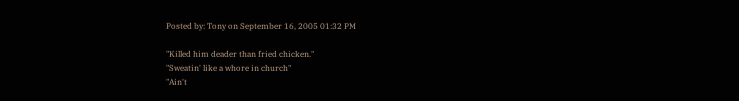Posted by: Tony on September 16, 2005 01:32 PM

"Killed him deader than fried chicken."
"Sweatin' like a whore in church"
"Ain't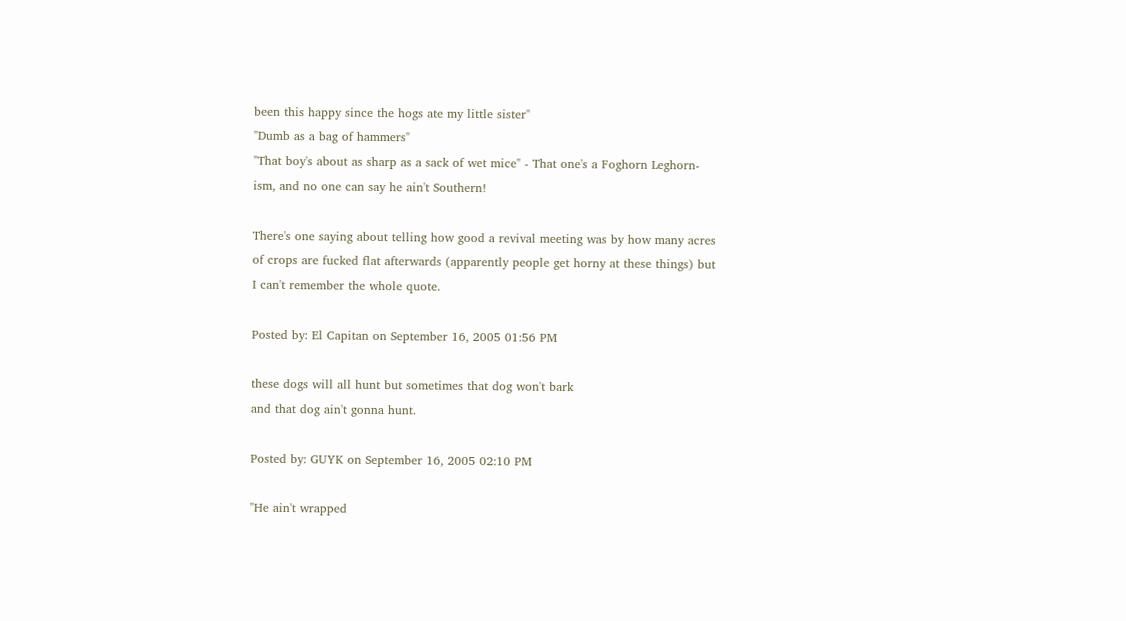been this happy since the hogs ate my little sister"
"Dumb as a bag of hammers"
"That boy's about as sharp as a sack of wet mice" - That one's a Foghorn Leghorn-ism, and no one can say he ain't Southern!

There's one saying about telling how good a revival meeting was by how many acres of crops are fucked flat afterwards (apparently people get horny at these things) but I can't remember the whole quote.

Posted by: El Capitan on September 16, 2005 01:56 PM

these dogs will all hunt but sometimes that dog won't bark
and that dog ain't gonna hunt.

Posted by: GUYK on September 16, 2005 02:10 PM

"He ain't wrapped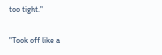too tight."

"Took off like a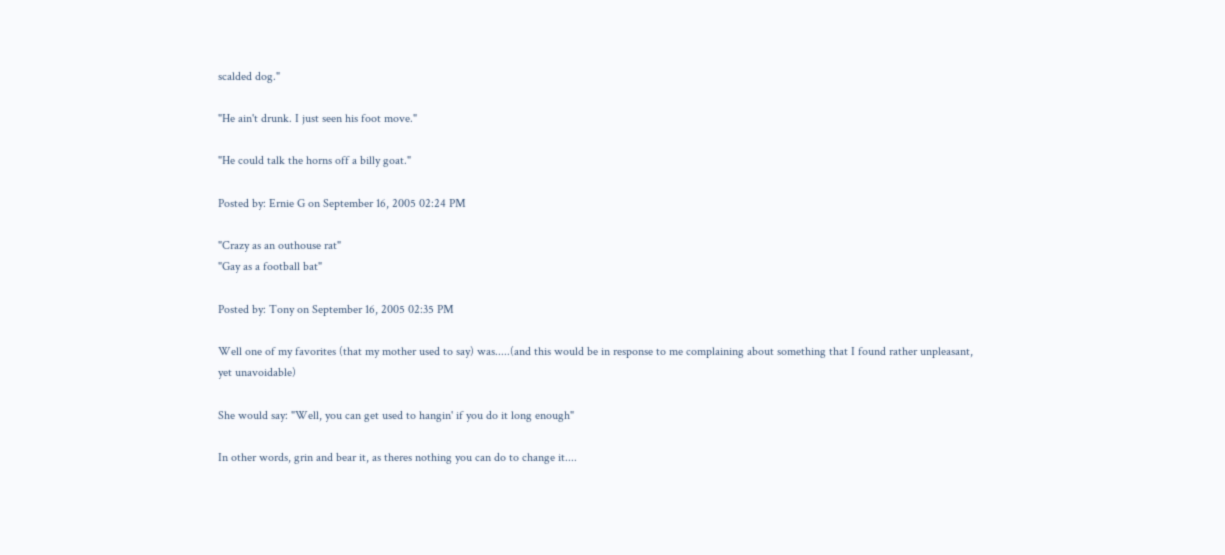scalded dog."

"He ain't drunk. I just seen his foot move."

"He could talk the horns off a billy goat."

Posted by: Ernie G on September 16, 2005 02:24 PM

"Crazy as an outhouse rat"
"Gay as a football bat"

Posted by: Tony on September 16, 2005 02:35 PM

Well one of my favorites (that my mother used to say) was.....(and this would be in response to me complaining about something that I found rather unpleasant, yet unavoidable)

She would say: "Well, you can get used to hangin' if you do it long enough"

In other words, grin and bear it, as theres nothing you can do to change it....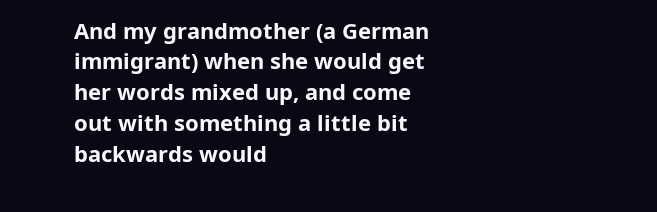And my grandmother (a German immigrant) when she would get her words mixed up, and come out with something a little bit backwards would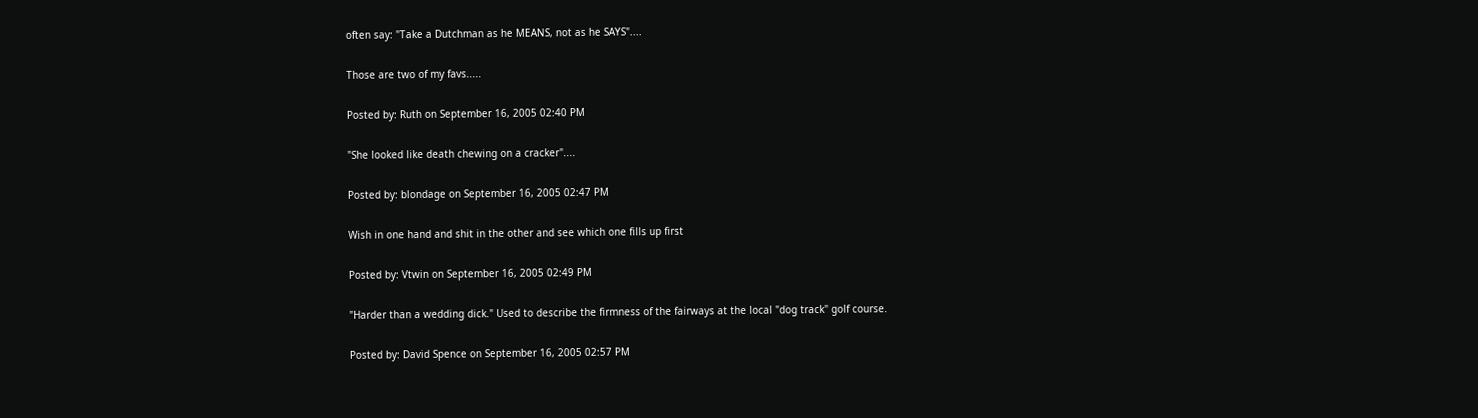often say: "Take a Dutchman as he MEANS, not as he SAYS"....

Those are two of my favs.....

Posted by: Ruth on September 16, 2005 02:40 PM

"She looked like death chewing on a cracker"....

Posted by: blondage on September 16, 2005 02:47 PM

Wish in one hand and shit in the other and see which one fills up first

Posted by: Vtwin on September 16, 2005 02:49 PM

"Harder than a wedding dick." Used to describe the firmness of the fairways at the local "dog track" golf course.

Posted by: David Spence on September 16, 2005 02:57 PM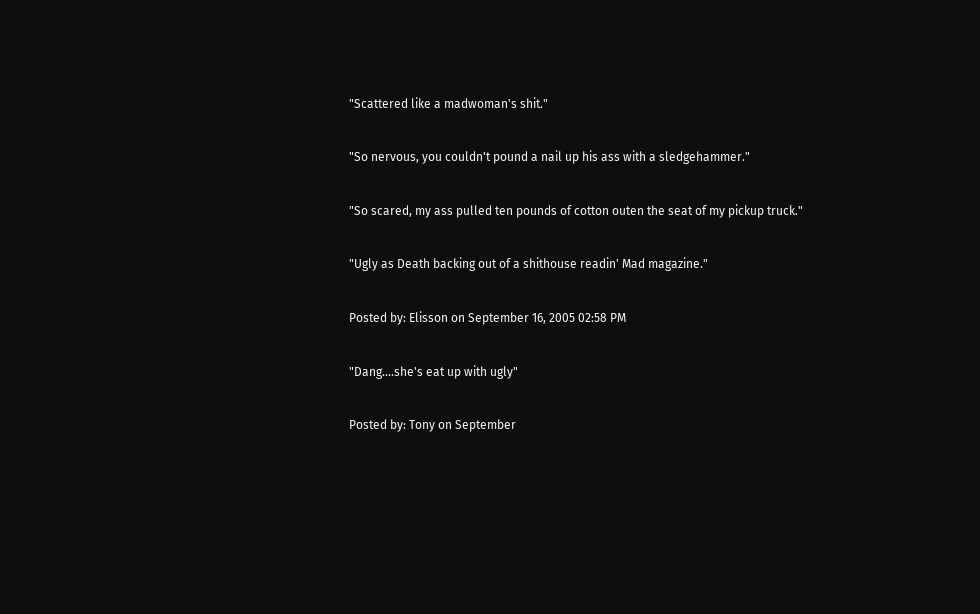"Scattered like a madwoman's shit."

"So nervous, you couldn't pound a nail up his ass with a sledgehammer."

"So scared, my ass pulled ten pounds of cotton outen the seat of my pickup truck."

"Ugly as Death backing out of a shithouse readin' Mad magazine."

Posted by: Elisson on September 16, 2005 02:58 PM

"Dang....she's eat up with ugly"

Posted by: Tony on September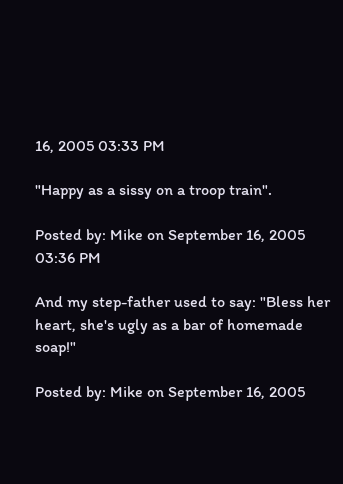16, 2005 03:33 PM

"Happy as a sissy on a troop train".

Posted by: Mike on September 16, 2005 03:36 PM

And my step-father used to say: "Bless her heart, she's ugly as a bar of homemade soap!"

Posted by: Mike on September 16, 2005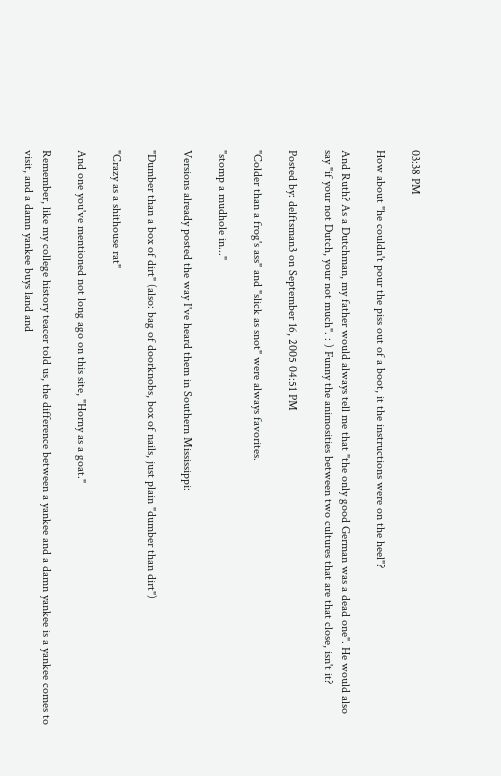03:38 PM

How about "he couldn't pour the piss out of a boot, it the instructions were on the heel"?

And Ruth? As a Dutchman, my father would always tell me that "the only good German was a dead one". He would also say "if your not Dutch, your not much". : ) Funny the animosities between two cultures that are that close, isn't it?

Posted by: delftsman3 on September 16, 2005 04:51 PM

"Colder than a frog's ass" and "slick as snot" were always favorites.

"stomp a mudhole in..."

Versions already posted the way I've heard them in Southern Mississippi:

"Dumber than a box of dirt" (also: bag of doorknobs, box of nails, just plain "dumber than dirt")

"Crazy as a shithouse rat"

And one you've mentioned not long ago on this site, "Horny as a goat."

Remember, like my college history teacer told us, the difference between a yankee and a damn yankee is a yankee comes to visit, and a damn yankee buys land and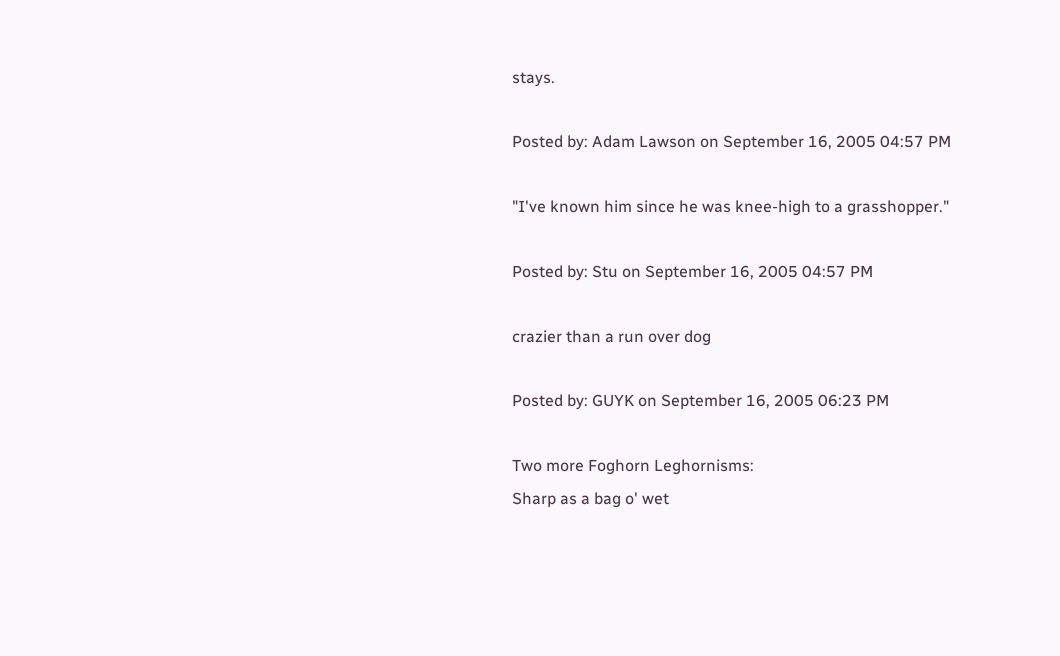stays.

Posted by: Adam Lawson on September 16, 2005 04:57 PM

"I've known him since he was knee-high to a grasshopper."

Posted by: Stu on September 16, 2005 04:57 PM

crazier than a run over dog

Posted by: GUYK on September 16, 2005 06:23 PM

Two more Foghorn Leghornisms:
Sharp as a bag o' wet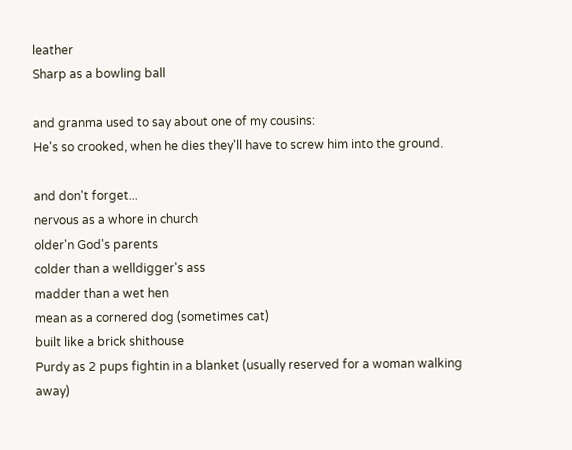leather
Sharp as a bowling ball

and granma used to say about one of my cousins:
He's so crooked, when he dies they'll have to screw him into the ground.

and don't forget...
nervous as a whore in church
older'n God's parents
colder than a welldigger's ass
madder than a wet hen
mean as a cornered dog (sometimes cat)
built like a brick shithouse
Purdy as 2 pups fightin in a blanket (usually reserved for a woman walking away)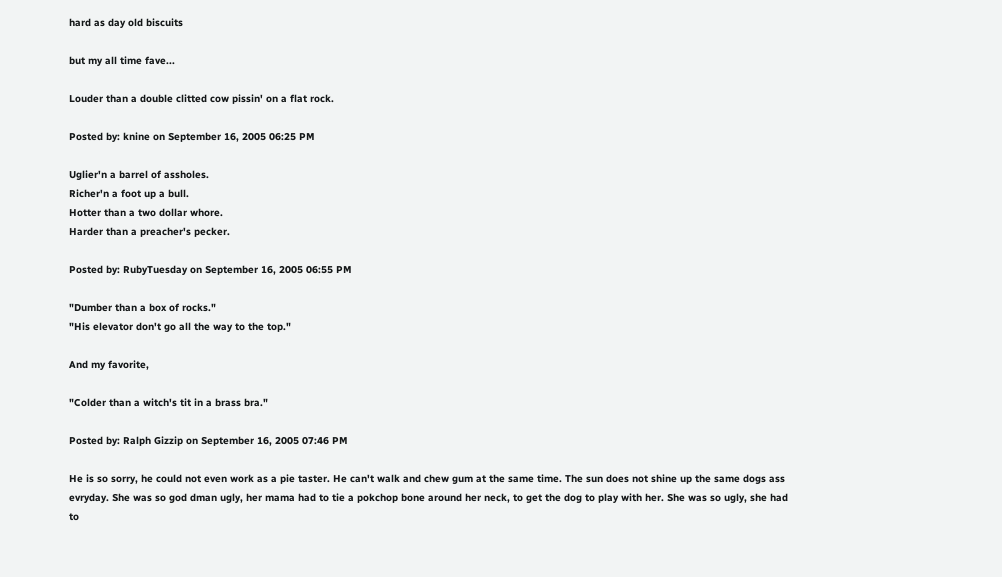hard as day old biscuits

but my all time fave...

Louder than a double clitted cow pissin' on a flat rock.

Posted by: knine on September 16, 2005 06:25 PM

Uglier'n a barrel of assholes.
Richer'n a foot up a bull.
Hotter than a two dollar whore.
Harder than a preacher's pecker.

Posted by: RubyTuesday on September 16, 2005 06:55 PM

"Dumber than a box of rocks."
"His elevator don't go all the way to the top."

And my favorite,

"Colder than a witch's tit in a brass bra."

Posted by: Ralph Gizzip on September 16, 2005 07:46 PM

He is so sorry, he could not even work as a pie taster. He can't walk and chew gum at the same time. The sun does not shine up the same dogs ass evryday. She was so god dman ugly, her mama had to tie a pokchop bone around her neck, to get the dog to play with her. She was so ugly, she had to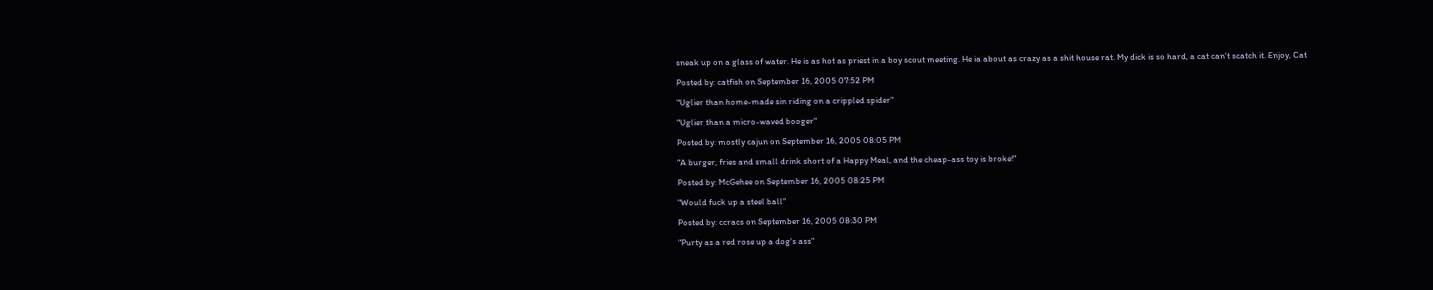sneak up on a glass of water. He is as hot as priest in a boy scout meeting. He ia about as crazy as a shit house rat. My dick is so hard, a cat can't scatch it. Enjoy, Cat

Posted by: catfish on September 16, 2005 07:52 PM

"Uglier than home-made sin riding on a crippled spider"

"Uglier than a micro-waved booger"

Posted by: mostly cajun on September 16, 2005 08:05 PM

"A burger, fries and small drink short of a Happy Meal, and the cheap-ass toy is broke!"

Posted by: McGehee on September 16, 2005 08:25 PM

"Would fuck up a steel ball"

Posted by: ccracs on September 16, 2005 08:30 PM

"Purty as a red rose up a dog's ass"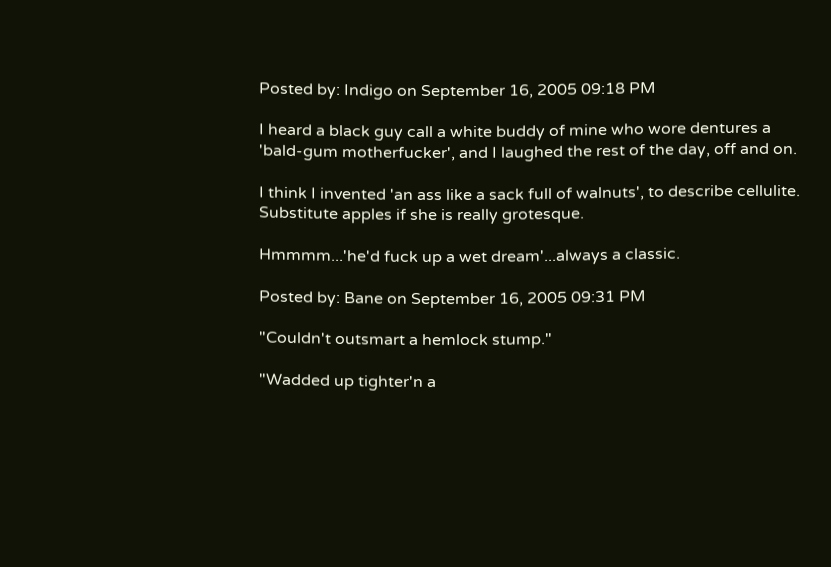Posted by: Indigo on September 16, 2005 09:18 PM

I heard a black guy call a white buddy of mine who wore dentures a 'bald-gum motherfucker', and I laughed the rest of the day, off and on.

I think I invented 'an ass like a sack full of walnuts', to describe cellulite. Substitute apples if she is really grotesque.

Hmmmm...'he'd fuck up a wet dream'...always a classic.

Posted by: Bane on September 16, 2005 09:31 PM

"Couldn't outsmart a hemlock stump."

"Wadded up tighter'n a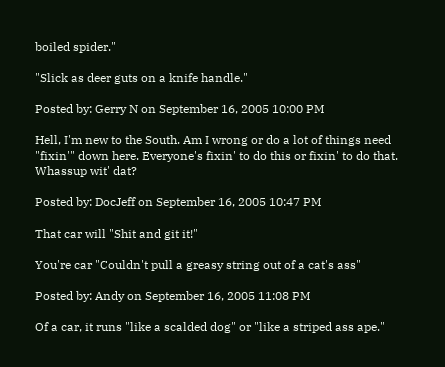boiled spider."

"Slick as deer guts on a knife handle."

Posted by: Gerry N on September 16, 2005 10:00 PM

Hell, I'm new to the South. Am I wrong or do a lot of things need "fixin'" down here. Everyone's fixin' to do this or fixin' to do that. Whassup wit' dat?

Posted by: DocJeff on September 16, 2005 10:47 PM

That car will "Shit and git it!"

You're car "Couldn't pull a greasy string out of a cat's ass"

Posted by: Andy on September 16, 2005 11:08 PM

Of a car, it runs "like a scalded dog" or "like a striped ass ape."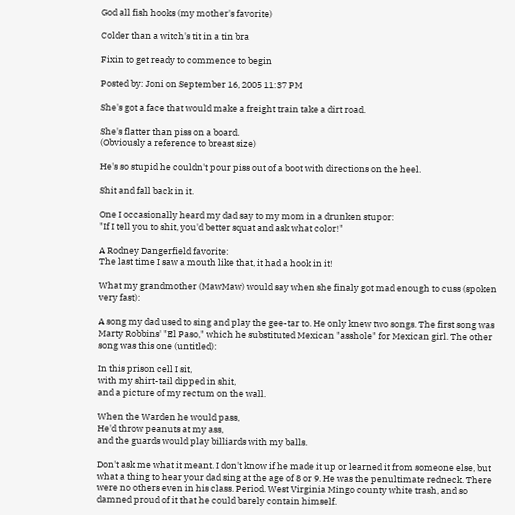God all fish hooks (my mother's favorite)

Colder than a witch's tit in a tin bra

Fixin to get ready to commence to begin

Posted by: Joni on September 16, 2005 11:37 PM

She's got a face that would make a freight train take a dirt road.

She's flatter than piss on a board.
(Obviously a reference to breast size)

He's so stupid he couldn't pour piss out of a boot with directions on the heel.

Shit and fall back in it.

One I occasionally heard my dad say to my mom in a drunken stupor:
"If I tell you to shit, you'd better squat and ask what color!"

A Rodney Dangerfield favorite:
The last time I saw a mouth like that, it had a hook in it!

What my grandmother (MawMaw) would say when she finaly got mad enough to cuss (spoken very fast):

A song my dad used to sing and play the gee-tar to. He only knew two songs. The first song was Marty Robbins' "El Paso," which he substituted Mexican "asshole" for Mexican girl. The other song was this one (untitled):

In this prison cell I sit,
with my shirt-tail dipped in shit,
and a picture of my rectum on the wall.

When the Warden he would pass,
He'd throw peanuts at my ass,
and the guards would play billiards with my balls.

Don't ask me what it meant. I don't know if he made it up or learned it from someone else, but what a thing to hear your dad sing at the age of 8 or 9. He was the penultimate redneck. There were no others even in his class. Period. West Virginia Mingo county white trash, and so damned proud of it that he could barely contain himself.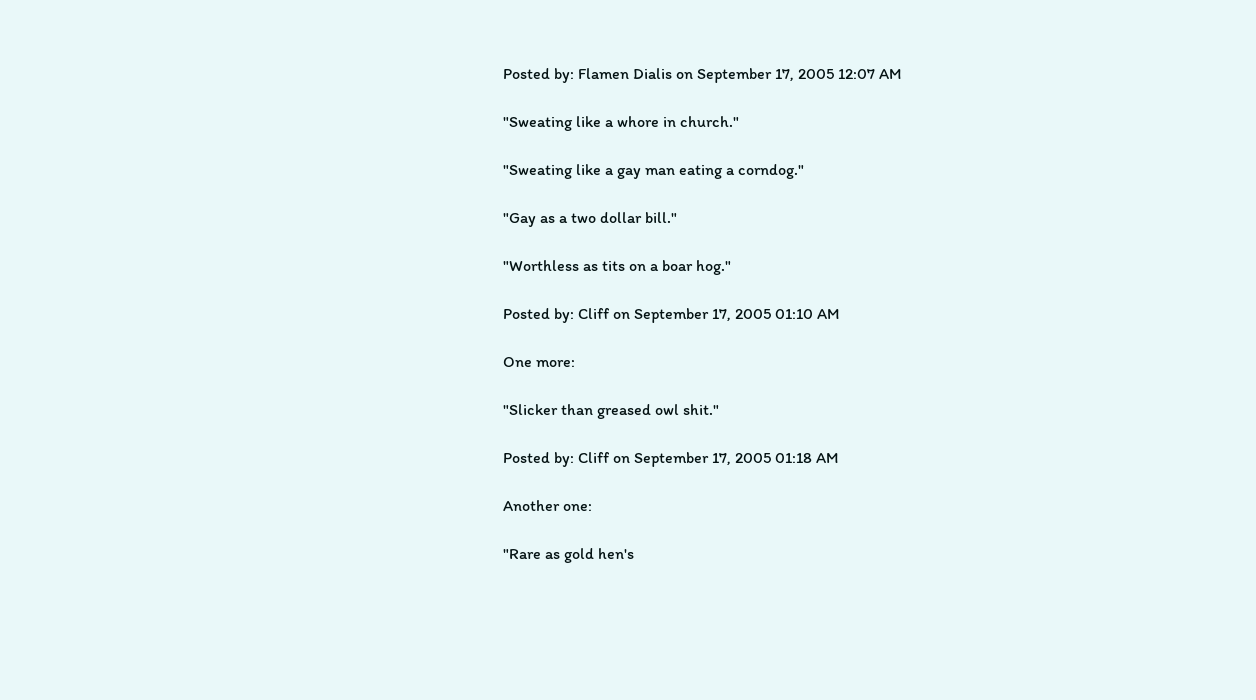Posted by: Flamen Dialis on September 17, 2005 12:07 AM

"Sweating like a whore in church."

"Sweating like a gay man eating a corndog."

"Gay as a two dollar bill."

"Worthless as tits on a boar hog."

Posted by: Cliff on September 17, 2005 01:10 AM

One more:

"Slicker than greased owl shit."

Posted by: Cliff on September 17, 2005 01:18 AM

Another one:

"Rare as gold hen's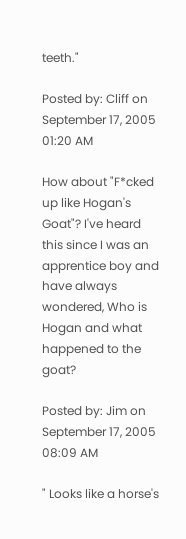teeth."

Posted by: Cliff on September 17, 2005 01:20 AM

How about "F*cked up like Hogan's Goat"? I've heard this since I was an apprentice boy and have always wondered, Who is Hogan and what happened to the goat?

Posted by: Jim on September 17, 2005 08:09 AM

" Looks like a horse's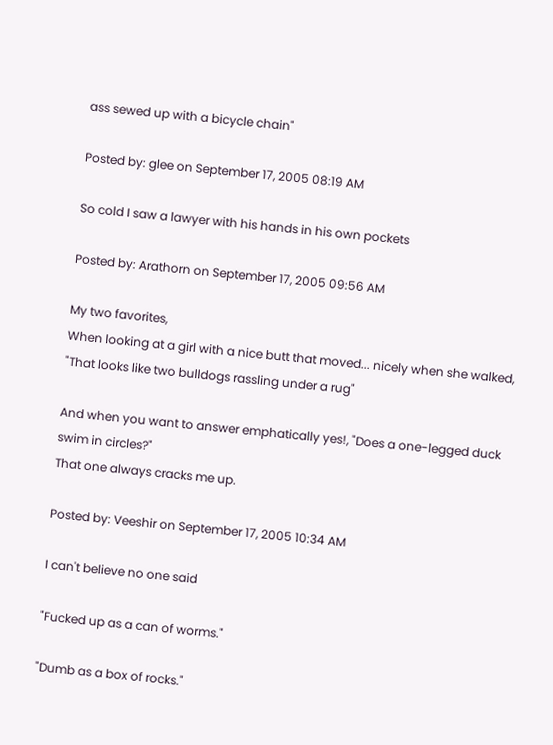ass sewed up with a bicycle chain"

Posted by: glee on September 17, 2005 08:19 AM

So cold I saw a lawyer with his hands in his own pockets

Posted by: Arathorn on September 17, 2005 09:56 AM

My two favorites,
When looking at a girl with a nice butt that moved... nicely when she walked, "That looks like two bulldogs rassling under a rug"

And when you want to answer emphatically yes!, "Does a one-legged duck swim in circles?"
That one always cracks me up.

Posted by: Veeshir on September 17, 2005 10:34 AM

I can't believe no one said

"Fucked up as a can of worms."

"Dumb as a box of rocks."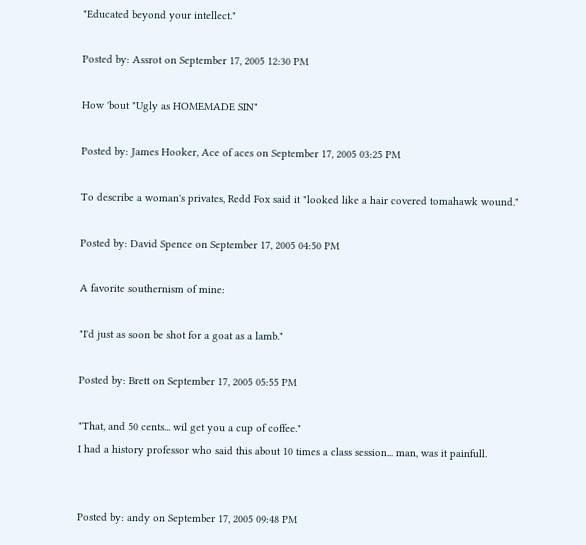"Educated beyond your intellect."

Posted by: Assrot on September 17, 2005 12:30 PM

How 'bout "Ugly as HOMEMADE SIN"

Posted by: James Hooker, Ace of aces on September 17, 2005 03:25 PM

To describe a woman's privates, Redd Fox said it "looked like a hair covered tomahawk wound."

Posted by: David Spence on September 17, 2005 04:50 PM

A favorite southernism of mine:

"I'd just as soon be shot for a goat as a lamb."

Posted by: Brett on September 17, 2005 05:55 PM

"That, and 50 cents... wil get you a cup of coffee."
I had a history professor who said this about 10 times a class session... man, was it painfull.


Posted by: andy on September 17, 2005 09:48 PM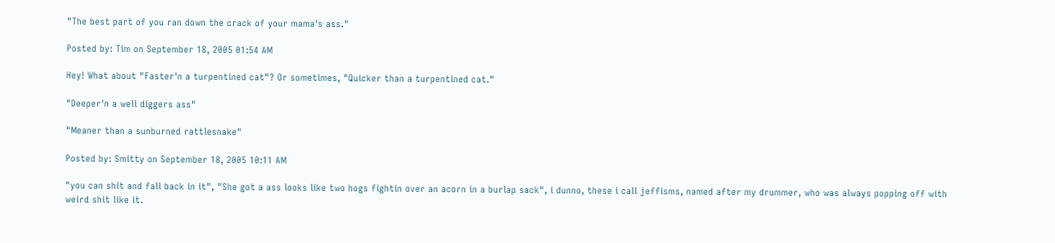"The best part of you ran down the crack of your mama's ass."

Posted by: Tim on September 18, 2005 01:54 AM

Hey! What about "Faster'n a turpentined cat"? Or sometimes, "Quicker than a turpentined cat."

"Deeper'n a well diggers ass"

"Meaner than a sunburned rattlesnake"

Posted by: Smitty on September 18, 2005 10:11 AM

"you can shit and fall back in it", "She got a ass looks like two hogs fightin over an acorn in a burlap sack", i dunno, these i call jeffisms, named after my drummer, who was always popping off with weird shit like it.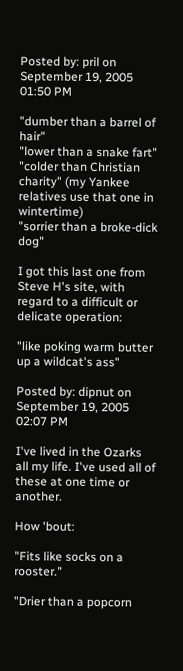Posted by: pril on September 19, 2005 01:50 PM

"dumber than a barrel of hair"
"lower than a snake fart"
"colder than Christian charity" (my Yankee relatives use that one in wintertime)
"sorrier than a broke-dick dog"

I got this last one from Steve H's site, with regard to a difficult or delicate operation:

"like poking warm butter up a wildcat's ass"

Posted by: dipnut on September 19, 2005 02:07 PM

I've lived in the Ozarks all my life. I've used all of these at one time or another.

How 'bout:

"Fits like socks on a rooster."

"Drier than a popcorn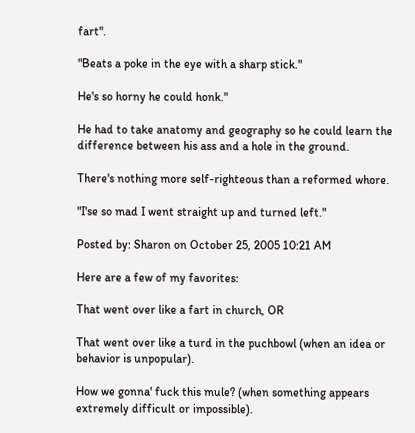fart".

"Beats a poke in the eye with a sharp stick."

He's so horny he could honk."

He had to take anatomy and geography so he could learn the difference between his ass and a hole in the ground.

There's nothing more self-righteous than a reformed whore.

"I'se so mad I went straight up and turned left."

Posted by: Sharon on October 25, 2005 10:21 AM

Here are a few of my favorites:

That went over like a fart in church, OR

That went over like a turd in the puchbowl (when an idea or behavior is unpopular).

How we gonna' fuck this mule? (when something appears extremely difficult or impossible).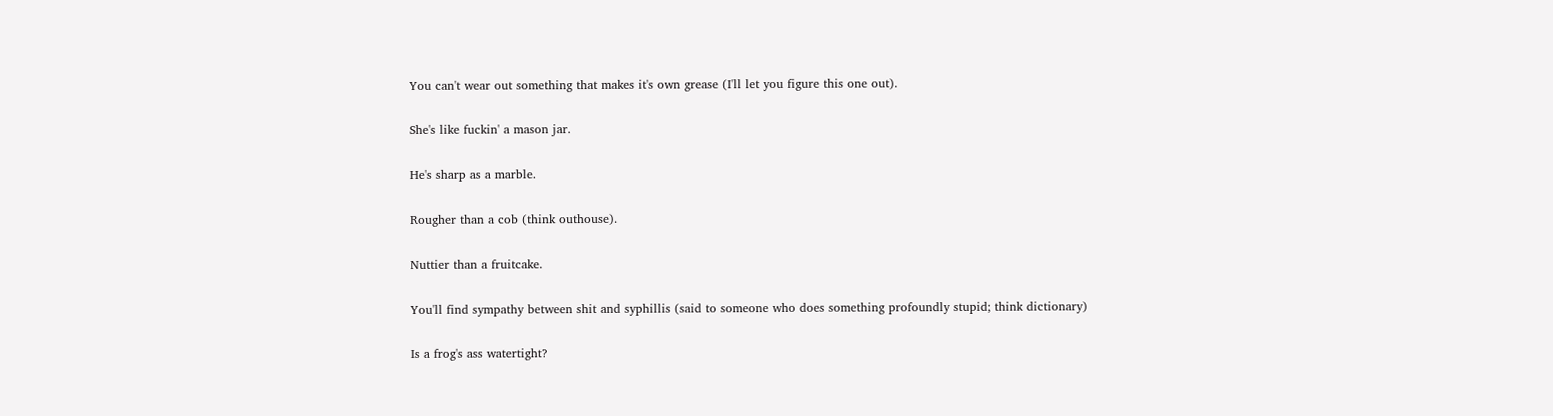You can't wear out something that makes it's own grease (I'll let you figure this one out).

She's like fuckin' a mason jar.

He's sharp as a marble.

Rougher than a cob (think outhouse).

Nuttier than a fruitcake.

You'll find sympathy between shit and syphillis (said to someone who does something profoundly stupid; think dictionary)

Is a frog's ass watertight?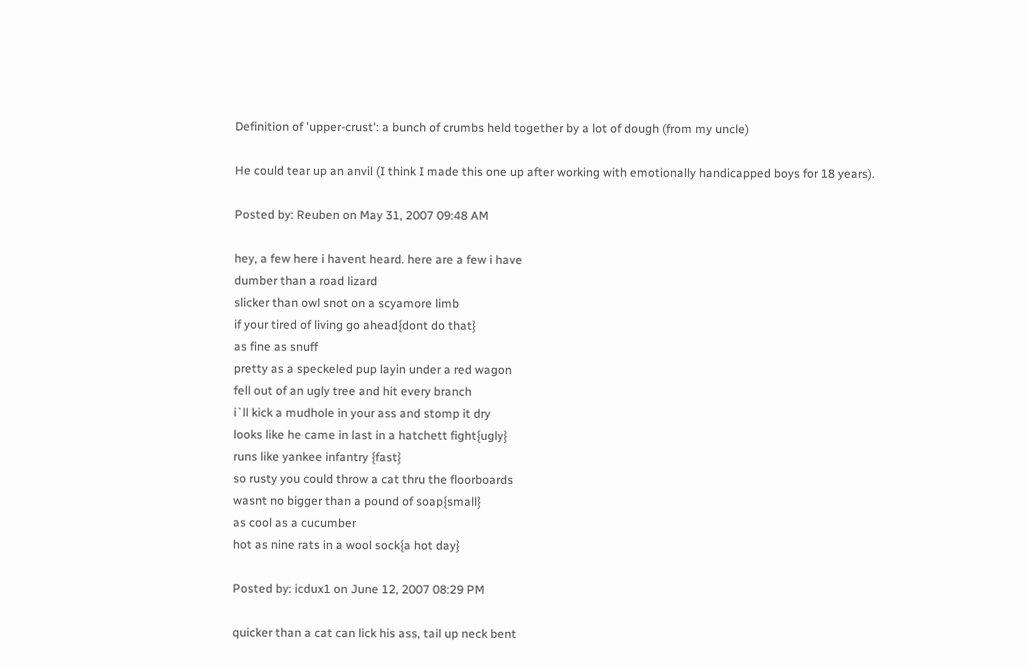Definition of 'upper-crust': a bunch of crumbs held together by a lot of dough (from my uncle)

He could tear up an anvil (I think I made this one up after working with emotionally handicapped boys for 18 years).

Posted by: Reuben on May 31, 2007 09:48 AM

hey, a few here i havent heard. here are a few i have
dumber than a road lizard
slicker than owl snot on a scyamore limb
if your tired of living go ahead{dont do that}
as fine as snuff
pretty as a speckeled pup layin under a red wagon
fell out of an ugly tree and hit every branch
i`ll kick a mudhole in your ass and stomp it dry
looks like he came in last in a hatchett fight{ugly}
runs like yankee infantry {fast}
so rusty you could throw a cat thru the floorboards
wasnt no bigger than a pound of soap{small}
as cool as a cucumber
hot as nine rats in a wool sock{a hot day}

Posted by: icdux1 on June 12, 2007 08:29 PM

quicker than a cat can lick his ass, tail up neck bent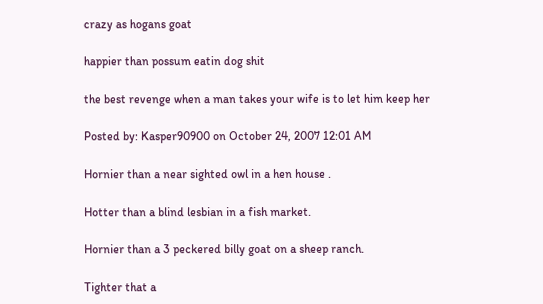crazy as hogans goat

happier than possum eatin dog shit

the best revenge when a man takes your wife is to let him keep her

Posted by: Kasper90900 on October 24, 2007 12:01 AM

Hornier than a near sighted owl in a hen house .

Hotter than a blind lesbian in a fish market.

Hornier than a 3 peckered billy goat on a sheep ranch.

Tighter that a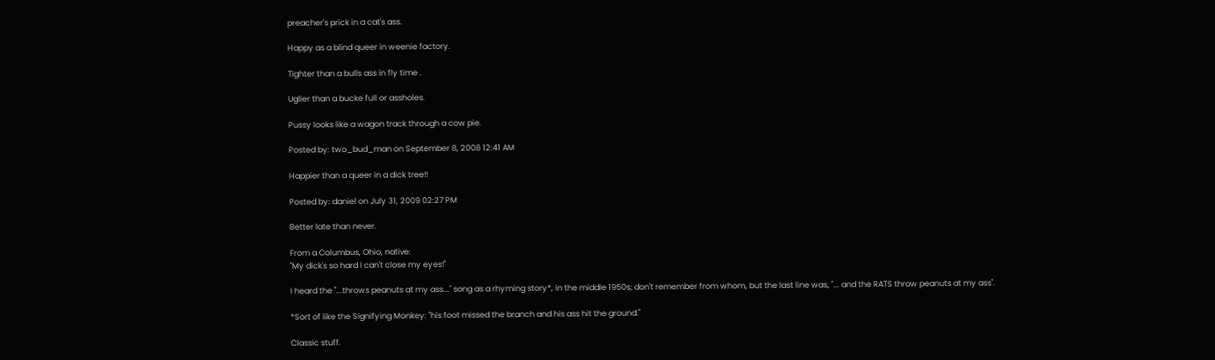preacher's prick in a cat's ass.

Happy as a blind queer in weenie factory.

Tighter than a bulls ass in fly time .

Uglier than a bucke full or assholes.

Pussy looks like a wagon track through a cow pie.

Posted by: two_bud_man on September 8, 2008 12:41 AM

Happier than a queer in a dick tree!!

Posted by: daniel on July 31, 2009 02:27 PM

Better late than never.

From a Columbus, Ohio, native:
"My dick's so hard I can't close my eyes!"

I heard the "...throws peanuts at my ass..." song as a rhyming story*, in the middle 1950s; don't remember from whom, but the last line was, "... and the RATS throw peanuts at my ass".

*Sort of like the Signifying Monkey: "his foot missed the branch and his ass hit the ground."

Classic stuff.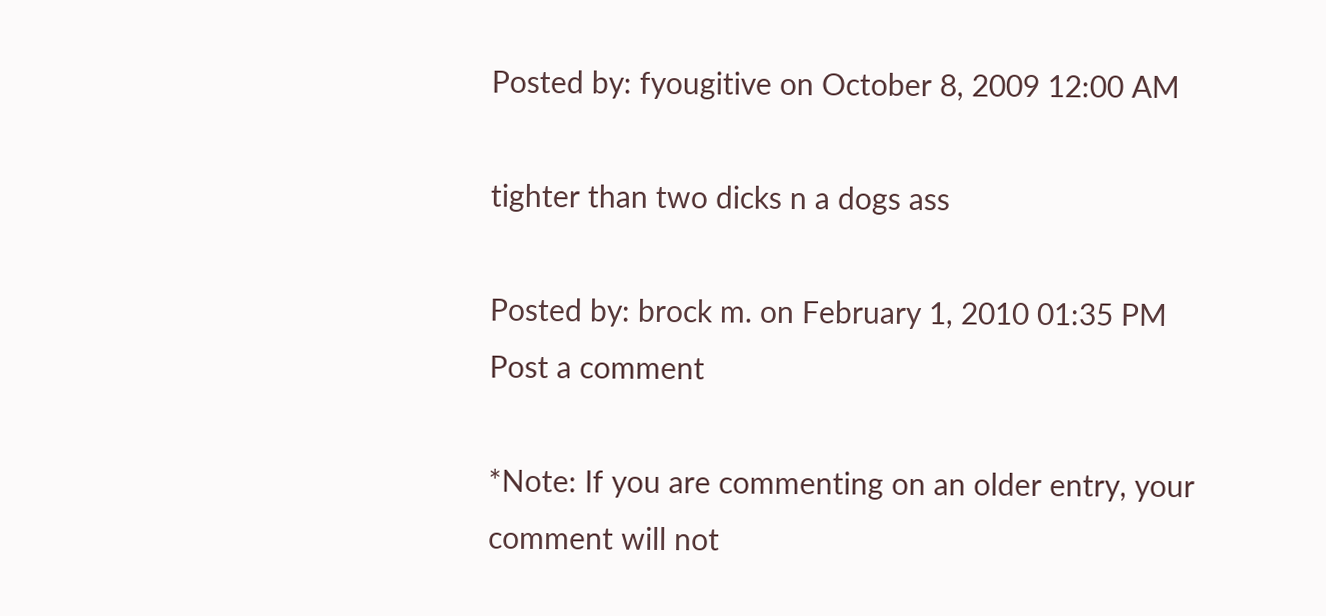Posted by: fyougitive on October 8, 2009 12:00 AM

tighter than two dicks n a dogs ass

Posted by: brock m. on February 1, 2010 01:35 PM
Post a comment

*Note: If you are commenting on an older entry, your
comment will not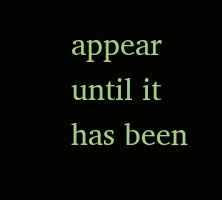appear until it has been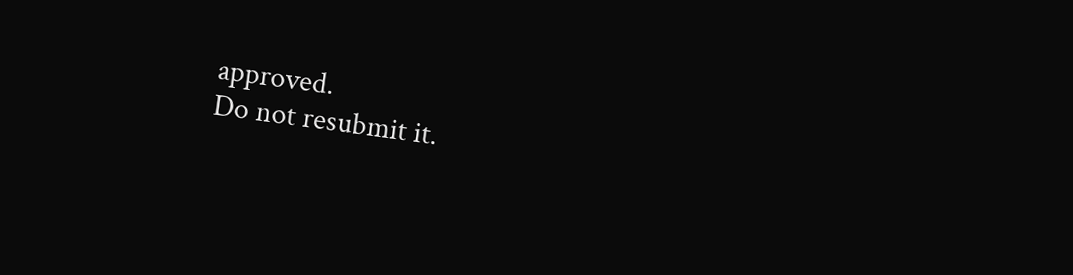approved.
Do not resubmit it.